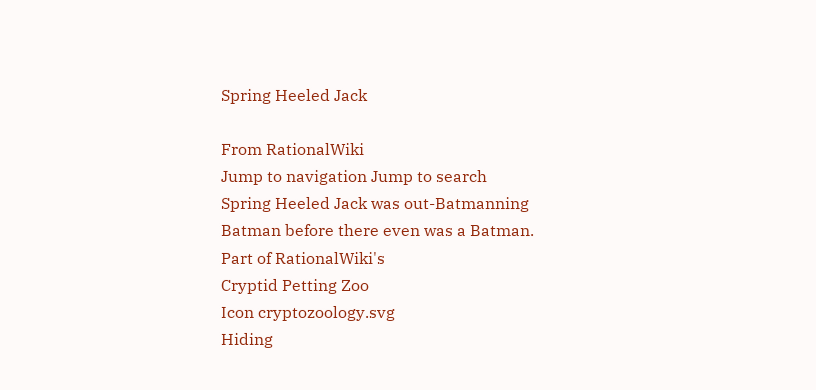Spring Heeled Jack

From RationalWiki
Jump to navigation Jump to search
Spring Heeled Jack was out-Batmanning Batman before there even was a Batman.
Part of RationalWiki's
Cryptid Petting Zoo
Icon cryptozoology.svg
Hiding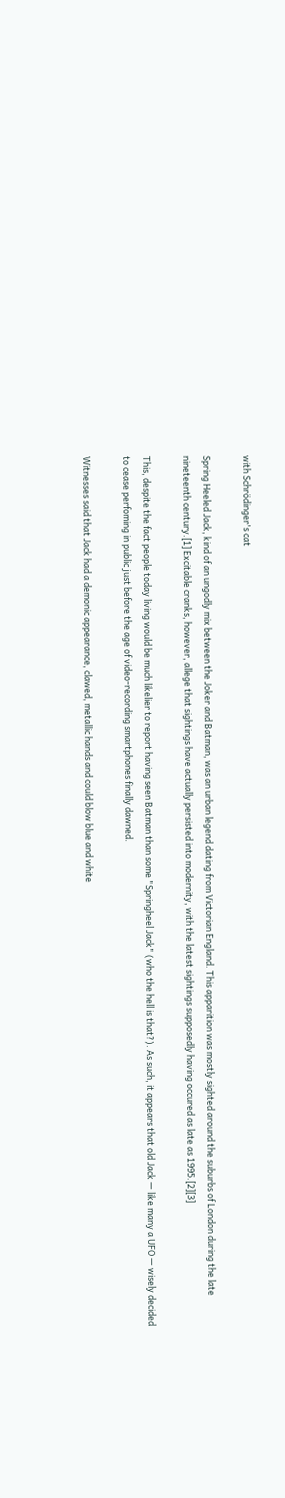with Schrödinger's cat

Spring Heeled Jack, kind of an ungodly mix between the Joker and Batman, was an urban legend dating from Victorian England. This apparition was mostly sighted around the suburbs of London during the late nineteenth century.[1] Excitable cranks, however, allege that sightings have actually persisted into modernity, with the latest sightings supposedly having occured as late as 1995.[2][3]

This, despite the fact people today living would be much likelier to report having seen Batman than some "Springheel Jack" (who the hell is that?). As such, it appears that old Jack — like many a UFO — wisely decided to cease perfoming in public just before the age of video-recording smartphones finally dawned.

Witnesses said that Jack had a demonic appearance, clawed, metallic hands and could blow blue and white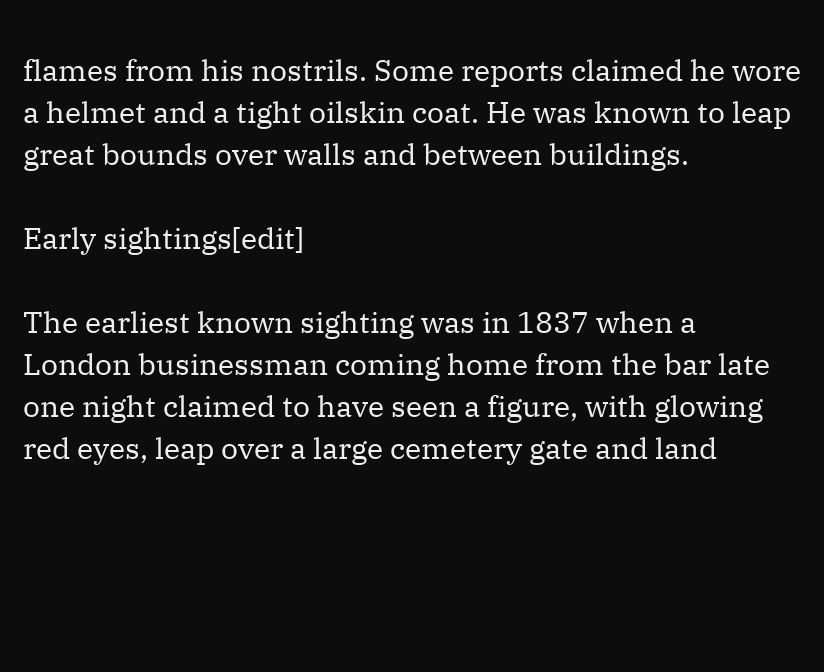flames from his nostrils. Some reports claimed he wore a helmet and a tight oilskin coat. He was known to leap great bounds over walls and between buildings.

Early sightings[edit]

The earliest known sighting was in 1837 when a London businessman coming home from the bar late one night claimed to have seen a figure, with glowing red eyes, leap over a large cemetery gate and land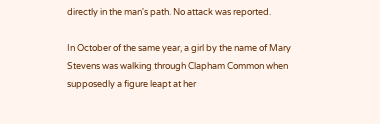directly in the man's path. No attack was reported.

In October of the same year, a girl by the name of Mary Stevens was walking through Clapham Common when supposedly a figure leapt at her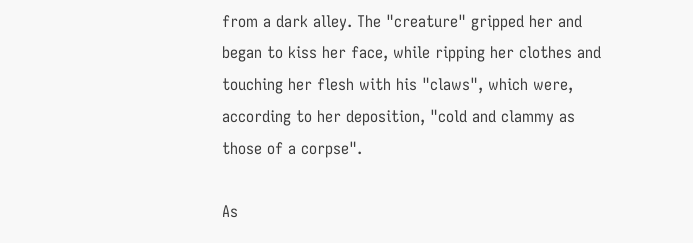from a dark alley. The "creature" gripped her and began to kiss her face, while ripping her clothes and touching her flesh with his "claws", which were, according to her deposition, "cold and clammy as those of a corpse".

As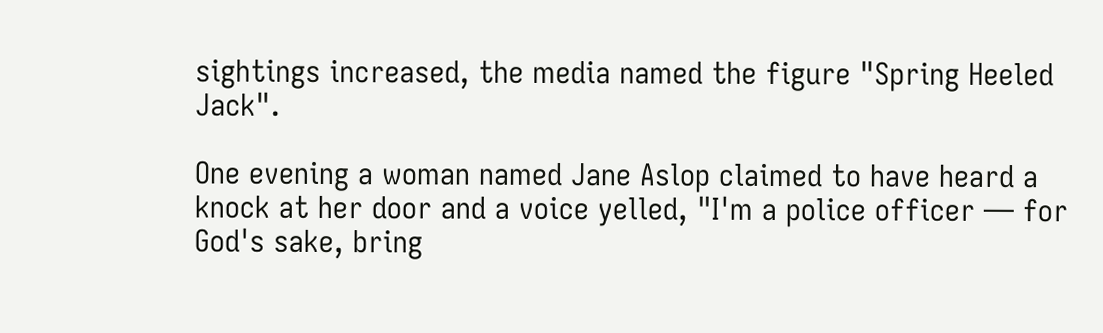sightings increased, the media named the figure "Spring Heeled Jack".

One evening a woman named Jane Aslop claimed to have heard a knock at her door and a voice yelled, "I'm a police officer — for God's sake, bring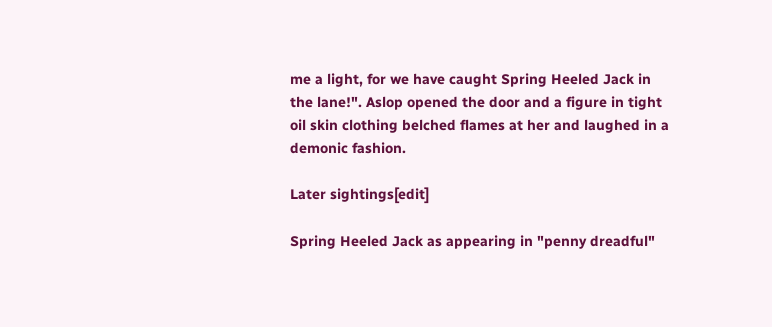me a light, for we have caught Spring Heeled Jack in the lane!". Aslop opened the door and a figure in tight oil skin clothing belched flames at her and laughed in a demonic fashion.

Later sightings[edit]

Spring Heeled Jack as appearing in "penny dreadful"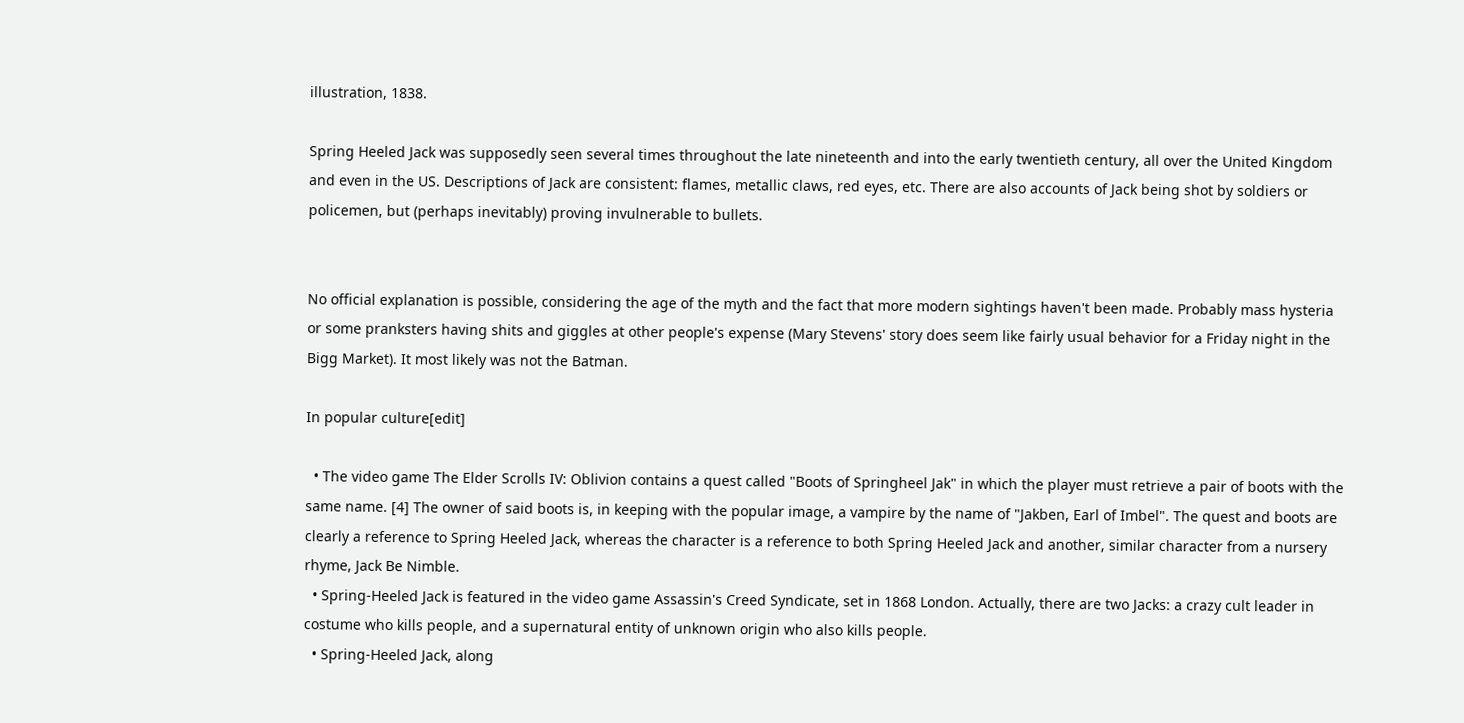illustration, 1838.

Spring Heeled Jack was supposedly seen several times throughout the late nineteenth and into the early twentieth century, all over the United Kingdom and even in the US. Descriptions of Jack are consistent: flames, metallic claws, red eyes, etc. There are also accounts of Jack being shot by soldiers or policemen, but (perhaps inevitably) proving invulnerable to bullets.


No official explanation is possible, considering the age of the myth and the fact that more modern sightings haven't been made. Probably mass hysteria or some pranksters having shits and giggles at other people's expense (Mary Stevens' story does seem like fairly usual behavior for a Friday night in the Bigg Market). It most likely was not the Batman.

In popular culture[edit]

  • The video game The Elder Scrolls IV: Oblivion contains a quest called "Boots of Springheel Jak" in which the player must retrieve a pair of boots with the same name. [4] The owner of said boots is, in keeping with the popular image, a vampire by the name of "Jakben, Earl of Imbel". The quest and boots are clearly a reference to Spring Heeled Jack, whereas the character is a reference to both Spring Heeled Jack and another, similar character from a nursery rhyme, Jack Be Nimble.
  • Spring-Heeled Jack is featured in the video game Assassin's Creed Syndicate, set in 1868 London. Actually, there are two Jacks: a crazy cult leader in costume who kills people, and a supernatural entity of unknown origin who also kills people.
  • Spring-Heeled Jack, along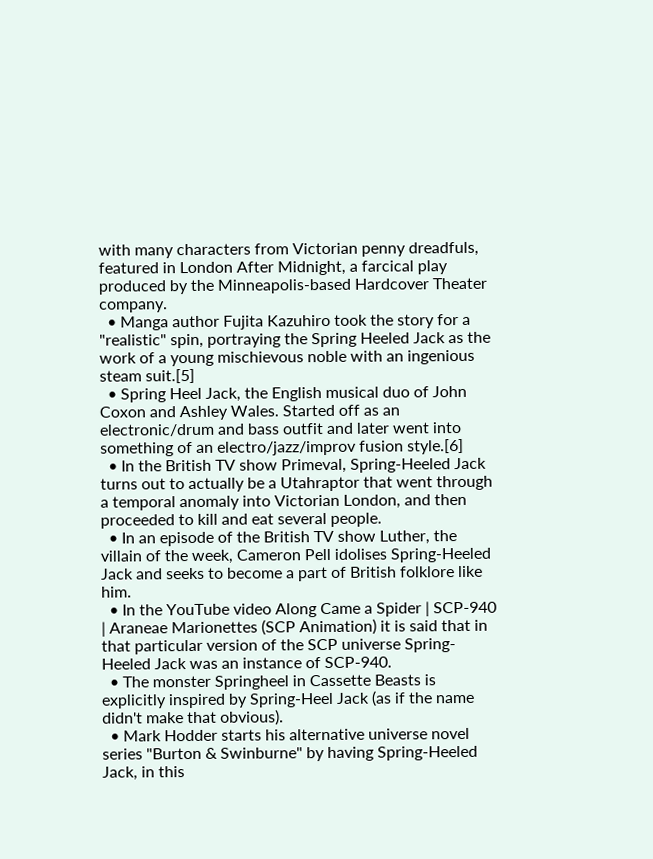with many characters from Victorian penny dreadfuls, featured in London After Midnight, a farcical play produced by the Minneapolis-based Hardcover Theater company.
  • Manga author Fujita Kazuhiro took the story for a "realistic" spin, portraying the Spring Heeled Jack as the work of a young mischievous noble with an ingenious steam suit.[5]
  • Spring Heel Jack, the English musical duo of John Coxon and Ashley Wales. Started off as an electronic/drum and bass outfit and later went into something of an electro/jazz/improv fusion style.[6]
  • In the British TV show Primeval, Spring-Heeled Jack turns out to actually be a Utahraptor that went through a temporal anomaly into Victorian London, and then proceeded to kill and eat several people.
  • In an episode of the British TV show Luther, the villain of the week, Cameron Pell idolises Spring-Heeled Jack and seeks to become a part of British folklore like him.
  • In the YouTube video Along Came a Spider | SCP-940 | Araneae Marionettes (SCP Animation) it is said that in that particular version of the SCP universe Spring-Heeled Jack was an instance of SCP-940.
  • The monster Springheel in Cassette Beasts is explicitly inspired by Spring-Heel Jack (as if the name didn't make that obvious).
  • Mark Hodder starts his alternative universe novel series "Burton & Swinburne" by having Spring-Heeled Jack, in this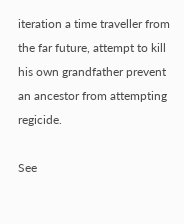iteration a time traveller from the far future, attempt to kill his own grandfather prevent an ancestor from attempting regicide.

See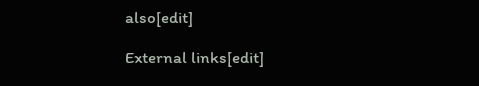also[edit]

External links[edit]